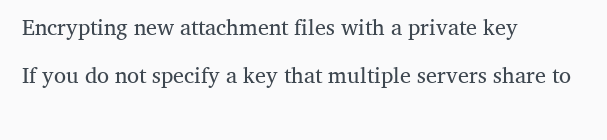Encrypting new attachment files with a private key

If you do not specify a key that multiple servers share to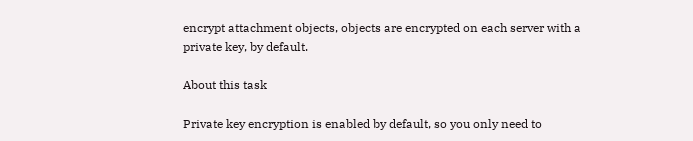encrypt attachment objects, objects are encrypted on each server with a private key, by default.

About this task

Private key encryption is enabled by default, so you only need to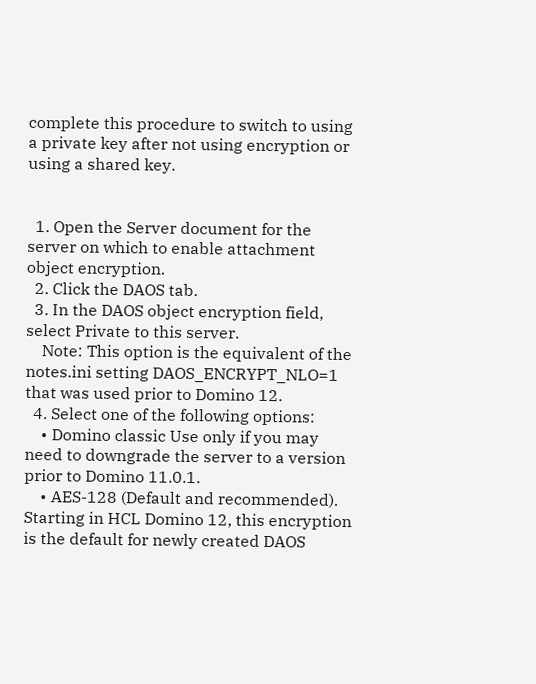complete this procedure to switch to using a private key after not using encryption or using a shared key.


  1. Open the Server document for the server on which to enable attachment object encryption.
  2. Click the DAOS tab.
  3. In the DAOS object encryption field, select Private to this server.
    Note: This option is the equivalent of the notes.ini setting DAOS_ENCRYPT_NLO=1 that was used prior to Domino 12.
  4. Select one of the following options:
    • Domino classic Use only if you may need to downgrade the server to a version prior to Domino 11.0.1.
    • AES-128 (Default and recommended). Starting in HCL Domino 12, this encryption is the default for newly created DAOS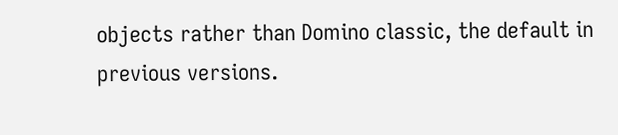objects rather than Domino classic, the default in previous versions.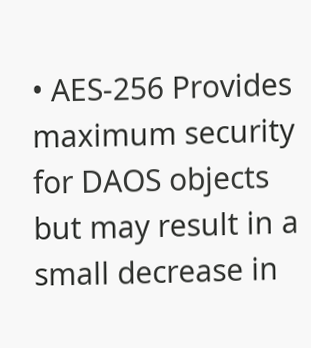• AES-256 Provides maximum security for DAOS objects but may result in a small decrease in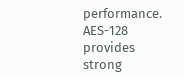performance. AES-128 provides strong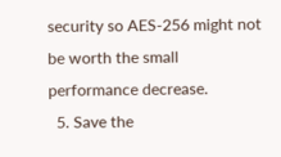security so AES-256 might not be worth the small performance decrease.
  5. Save the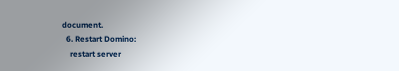document.
  6. Restart Domino:
    restart server